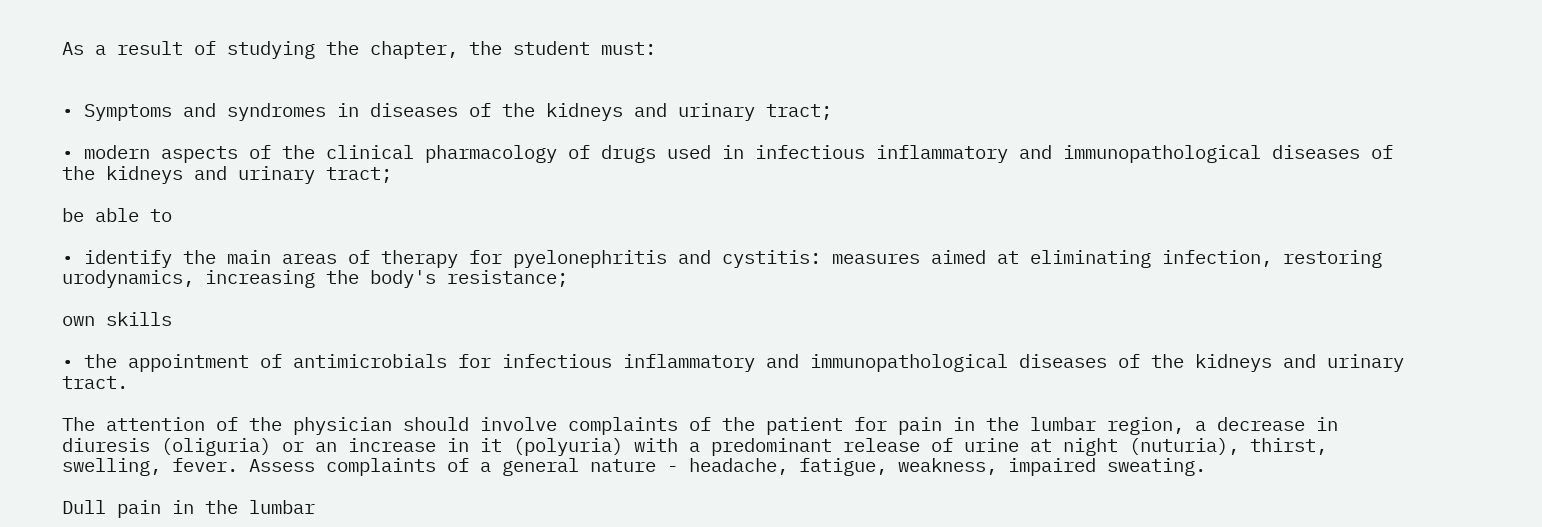As a result of studying the chapter, the student must:


• Symptoms and syndromes in diseases of the kidneys and urinary tract;

• modern aspects of the clinical pharmacology of drugs used in infectious inflammatory and immunopathological diseases of the kidneys and urinary tract;

be able to

• identify the main areas of therapy for pyelonephritis and cystitis: measures aimed at eliminating infection, restoring urodynamics, increasing the body's resistance;

own skills

• the appointment of antimicrobials for infectious inflammatory and immunopathological diseases of the kidneys and urinary tract.

The attention of the physician should involve complaints of the patient for pain in the lumbar region, a decrease in diuresis (oliguria) or an increase in it (polyuria) with a predominant release of urine at night (nuturia), thirst, swelling, fever. Assess complaints of a general nature - headache, fatigue, weakness, impaired sweating.

Dull pain in the lumbar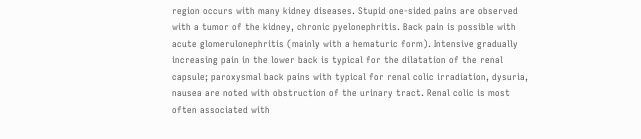region occurs with many kidney diseases. Stupid one-sided pains are observed with a tumor of the kidney, chronic pyelonephritis. Back pain is possible with acute glomerulonephritis (mainly with a hematuric form). Intensive gradually increasing pain in the lower back is typical for the dilatation of the renal capsule; paroxysmal back pains with typical for renal colic irradiation, dysuria, nausea are noted with obstruction of the urinary tract. Renal colic is most often associated with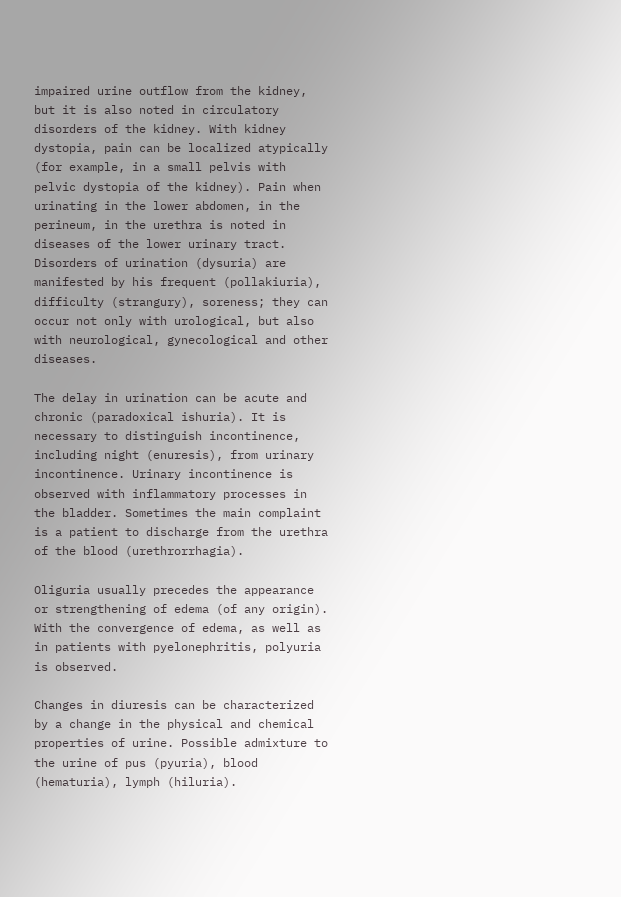impaired urine outflow from the kidney, but it is also noted in circulatory disorders of the kidney. With kidney dystopia, pain can be localized atypically (for example, in a small pelvis with pelvic dystopia of the kidney). Pain when urinating in the lower abdomen, in the perineum, in the urethra is noted in diseases of the lower urinary tract. Disorders of urination (dysuria) are manifested by his frequent (pollakiuria), difficulty (strangury), soreness; they can occur not only with urological, but also with neurological, gynecological and other diseases.

The delay in urination can be acute and chronic (paradoxical ishuria). It is necessary to distinguish incontinence, including night (enuresis), from urinary incontinence. Urinary incontinence is observed with inflammatory processes in the bladder. Sometimes the main complaint is a patient to discharge from the urethra of the blood (urethrorrhagia).

Oliguria usually precedes the appearance or strengthening of edema (of any origin). With the convergence of edema, as well as in patients with pyelonephritis, polyuria is observed.

Changes in diuresis can be characterized by a change in the physical and chemical properties of urine. Possible admixture to the urine of pus (pyuria), blood (hematuria), lymph (hiluria).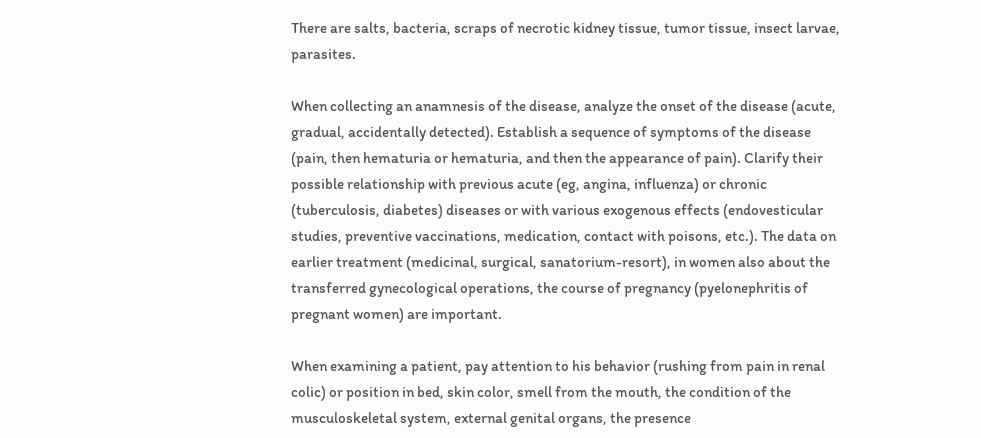There are salts, bacteria, scraps of necrotic kidney tissue, tumor tissue, insect larvae, parasites.

When collecting an anamnesis of the disease, analyze the onset of the disease (acute, gradual, accidentally detected). Establish a sequence of symptoms of the disease (pain, then hematuria or hematuria, and then the appearance of pain). Clarify their possible relationship with previous acute (eg, angina, influenza) or chronic (tuberculosis, diabetes) diseases or with various exogenous effects (endovesticular studies, preventive vaccinations, medication, contact with poisons, etc.). The data on earlier treatment (medicinal, surgical, sanatorium-resort), in women also about the transferred gynecological operations, the course of pregnancy (pyelonephritis of pregnant women) are important.

When examining a patient, pay attention to his behavior (rushing from pain in renal colic) or position in bed, skin color, smell from the mouth, the condition of the musculoskeletal system, external genital organs, the presence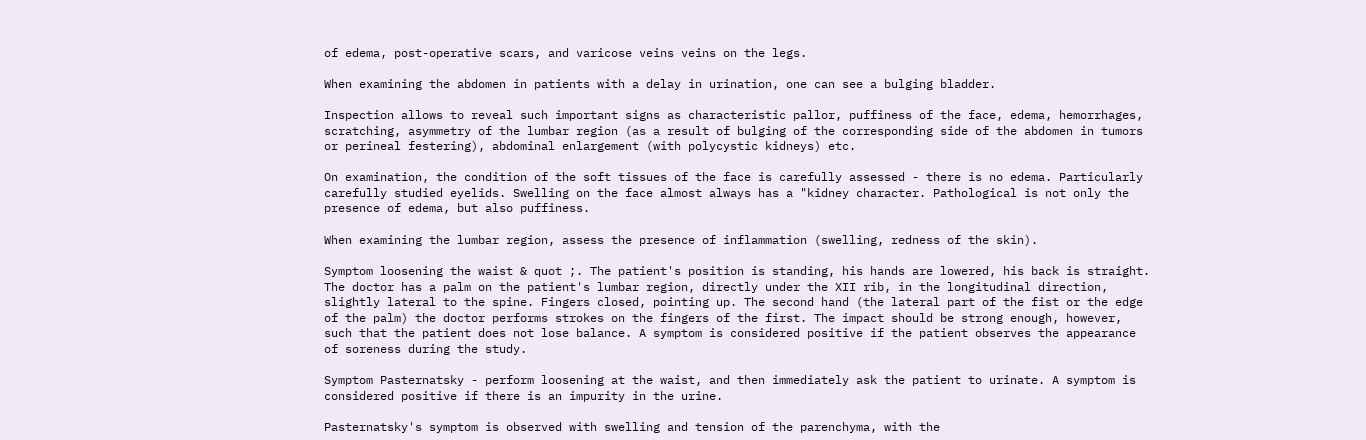of edema, post-operative scars, and varicose veins veins on the legs.

When examining the abdomen in patients with a delay in urination, one can see a bulging bladder.

Inspection allows to reveal such important signs as characteristic pallor, puffiness of the face, edema, hemorrhages, scratching, asymmetry of the lumbar region (as a result of bulging of the corresponding side of the abdomen in tumors or perineal festering), abdominal enlargement (with polycystic kidneys) etc.

On examination, the condition of the soft tissues of the face is carefully assessed - there is no edema. Particularly carefully studied eyelids. Swelling on the face almost always has a "kidney character. Pathological is not only the presence of edema, but also puffiness.

When examining the lumbar region, assess the presence of inflammation (swelling, redness of the skin).

Symptom loosening the waist & quot ;. The patient's position is standing, his hands are lowered, his back is straight. The doctor has a palm on the patient's lumbar region, directly under the XII rib, in the longitudinal direction, slightly lateral to the spine. Fingers closed, pointing up. The second hand (the lateral part of the fist or the edge of the palm) the doctor performs strokes on the fingers of the first. The impact should be strong enough, however, such that the patient does not lose balance. A symptom is considered positive if the patient observes the appearance of soreness during the study.

Symptom Pasternatsky - perform loosening at the waist, and then immediately ask the patient to urinate. A symptom is considered positive if there is an impurity in the urine.

Pasternatsky's symptom is observed with swelling and tension of the parenchyma, with the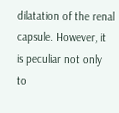dilatation of the renal capsule. However, it is peculiar not only to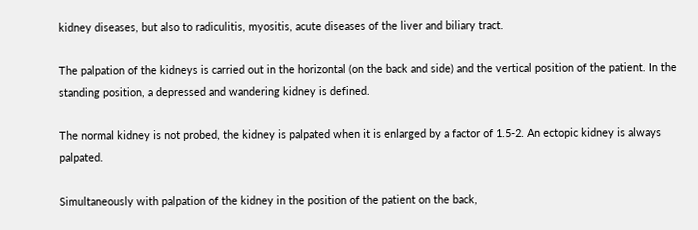kidney diseases, but also to radiculitis, myositis, acute diseases of the liver and biliary tract.

The palpation of the kidneys is carried out in the horizontal (on the back and side) and the vertical position of the patient. In the standing position, a depressed and wandering kidney is defined.

The normal kidney is not probed, the kidney is palpated when it is enlarged by a factor of 1.5-2. An ectopic kidney is always palpated.

Simultaneously with palpation of the kidney in the position of the patient on the back,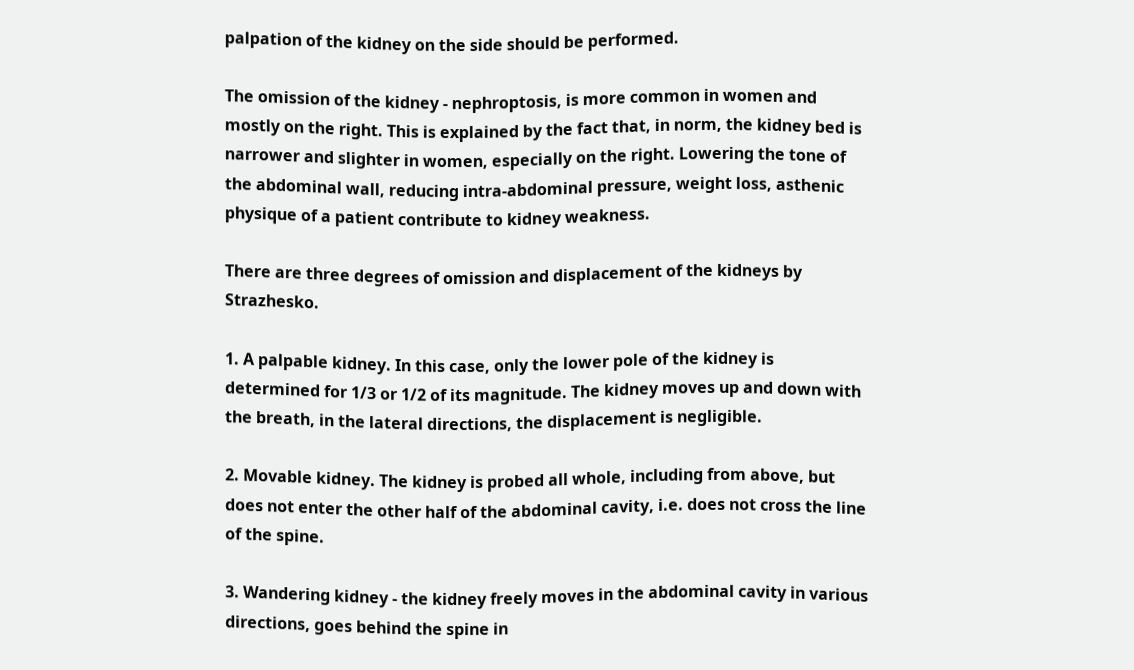palpation of the kidney on the side should be performed.

The omission of the kidney - nephroptosis, is more common in women and mostly on the right. This is explained by the fact that, in norm, the kidney bed is narrower and slighter in women, especially on the right. Lowering the tone of the abdominal wall, reducing intra-abdominal pressure, weight loss, asthenic physique of a patient contribute to kidney weakness.

There are three degrees of omission and displacement of the kidneys by Strazhesko.

1. A palpable kidney. In this case, only the lower pole of the kidney is determined for 1/3 or 1/2 of its magnitude. The kidney moves up and down with the breath, in the lateral directions, the displacement is negligible.

2. Movable kidney. The kidney is probed all whole, including from above, but does not enter the other half of the abdominal cavity, i.e. does not cross the line of the spine.

3. Wandering kidney - the kidney freely moves in the abdominal cavity in various directions, goes behind the spine in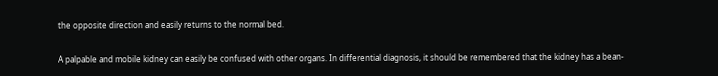the opposite direction and easily returns to the normal bed.

A palpable and mobile kidney can easily be confused with other organs. In differential diagnosis, it should be remembered that the kidney has a bean-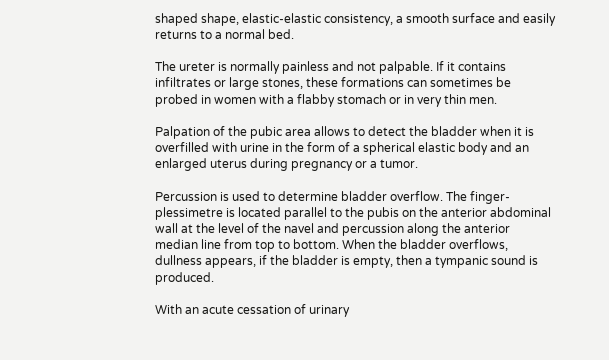shaped shape, elastic-elastic consistency, a smooth surface and easily returns to a normal bed.

The ureter is normally painless and not palpable. If it contains infiltrates or large stones, these formations can sometimes be probed in women with a flabby stomach or in very thin men.

Palpation of the pubic area allows to detect the bladder when it is overfilled with urine in the form of a spherical elastic body and an enlarged uterus during pregnancy or a tumor.

Percussion is used to determine bladder overflow. The finger-plessimetre is located parallel to the pubis on the anterior abdominal wall at the level of the navel and percussion along the anterior median line from top to bottom. When the bladder overflows, dullness appears, if the bladder is empty, then a tympanic sound is produced.

With an acute cessation of urinary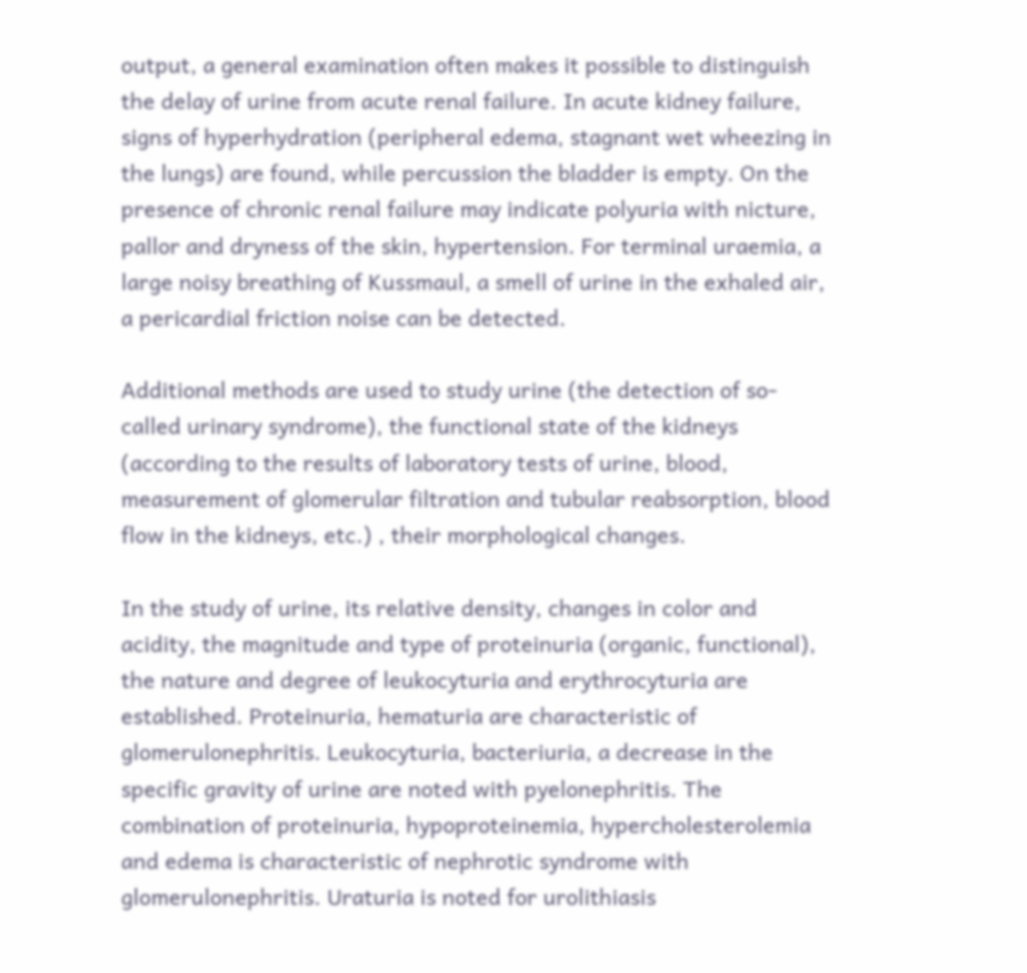output, a general examination often makes it possible to distinguish the delay of urine from acute renal failure. In acute kidney failure, signs of hyperhydration (peripheral edema, stagnant wet wheezing in the lungs) are found, while percussion the bladder is empty. On the presence of chronic renal failure may indicate polyuria with nicture, pallor and dryness of the skin, hypertension. For terminal uraemia, a large noisy breathing of Kussmaul, a smell of urine in the exhaled air, a pericardial friction noise can be detected.

Additional methods are used to study urine (the detection of so-called urinary syndrome), the functional state of the kidneys (according to the results of laboratory tests of urine, blood, measurement of glomerular filtration and tubular reabsorption, blood flow in the kidneys, etc.) , their morphological changes.

In the study of urine, its relative density, changes in color and acidity, the magnitude and type of proteinuria (organic, functional), the nature and degree of leukocyturia and erythrocyturia are established. Proteinuria, hematuria are characteristic of glomerulonephritis. Leukocyturia, bacteriuria, a decrease in the specific gravity of urine are noted with pyelonephritis. The combination of proteinuria, hypoproteinemia, hypercholesterolemia and edema is characteristic of nephrotic syndrome with glomerulonephritis. Uraturia is noted for urolithiasis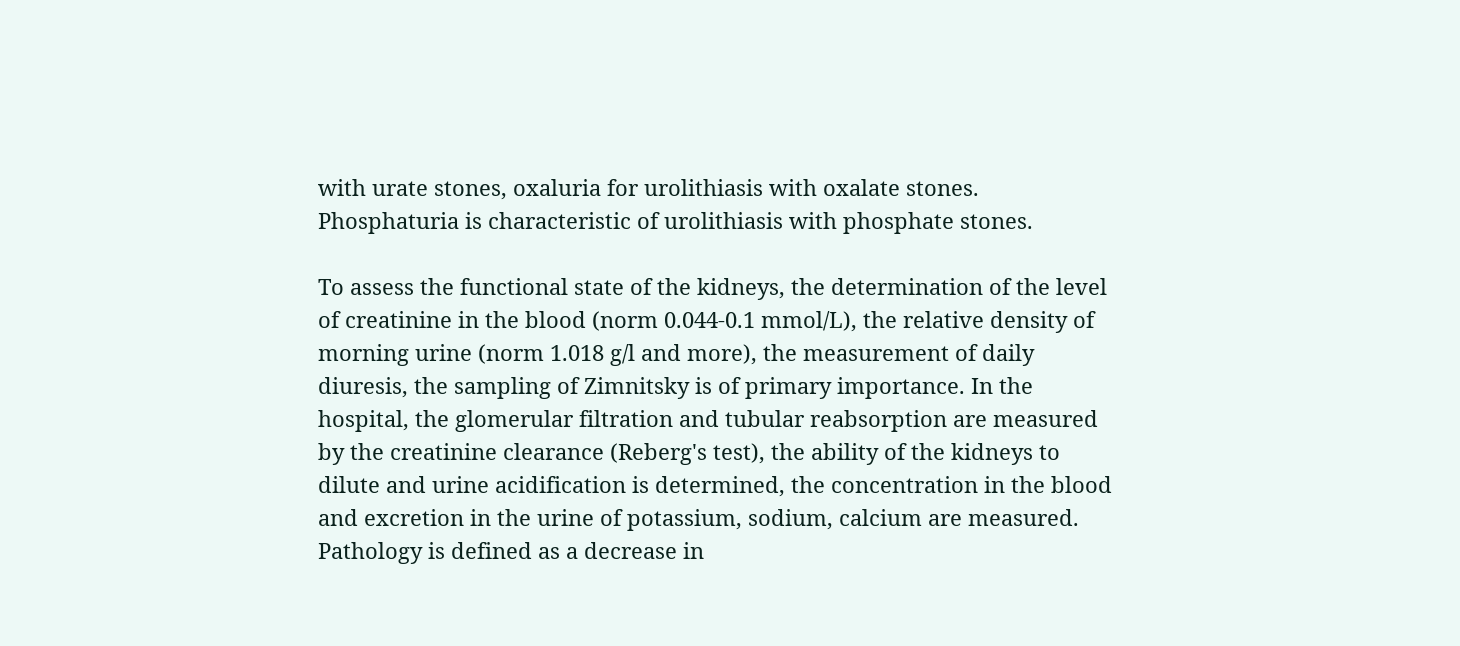with urate stones, oxaluria for urolithiasis with oxalate stones. Phosphaturia is characteristic of urolithiasis with phosphate stones.

To assess the functional state of the kidneys, the determination of the level of creatinine in the blood (norm 0.044-0.1 mmol/L), the relative density of morning urine (norm 1.018 g/l and more), the measurement of daily diuresis, the sampling of Zimnitsky is of primary importance. In the hospital, the glomerular filtration and tubular reabsorption are measured by the creatinine clearance (Reberg's test), the ability of the kidneys to dilute and urine acidification is determined, the concentration in the blood and excretion in the urine of potassium, sodium, calcium are measured. Pathology is defined as a decrease in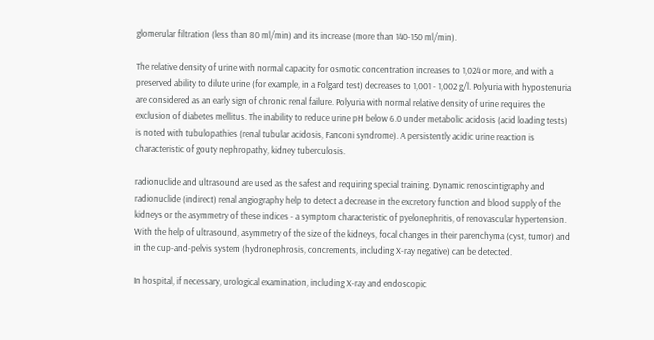glomerular filtration (less than 80 ml/min) and its increase (more than 140-150 ml/min).

The relative density of urine with normal capacity for osmotic concentration increases to 1,024 or more, and with a preserved ability to dilute urine (for example, in a Folgard test) decreases to 1,001 - 1,002 g/l. Polyuria with hypostenuria are considered as an early sign of chronic renal failure. Polyuria with normal relative density of urine requires the exclusion of diabetes mellitus. The inability to reduce urine pH below 6.0 under metabolic acidosis (acid loading tests) is noted with tubulopathies (renal tubular acidosis, Fanconi syndrome). A persistently acidic urine reaction is characteristic of gouty nephropathy, kidney tuberculosis.

radionuclide and ultrasound are used as the safest and requiring special training. Dynamic renoscintigraphy and radionuclide (indirect) renal angiography help to detect a decrease in the excretory function and blood supply of the kidneys or the asymmetry of these indices - a symptom characteristic of pyelonephritis, of renovascular hypertension. With the help of ultrasound, asymmetry of the size of the kidneys, focal changes in their parenchyma (cyst, tumor) and in the cup-and-pelvis system (hydronephrosis, concrements, including X-ray negative) can be detected.

In hospital, if necessary, urological examination, including X-ray and endoscopic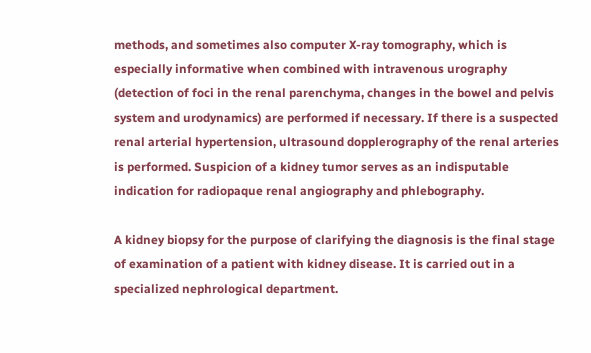methods, and sometimes also computer X-ray tomography, which is especially informative when combined with intravenous urography (detection of foci in the renal parenchyma, changes in the bowel and pelvis system and urodynamics) are performed if necessary. If there is a suspected renal arterial hypertension, ultrasound dopplerography of the renal arteries is performed. Suspicion of a kidney tumor serves as an indisputable indication for radiopaque renal angiography and phlebography.

A kidney biopsy for the purpose of clarifying the diagnosis is the final stage of examination of a patient with kidney disease. It is carried out in a specialized nephrological department.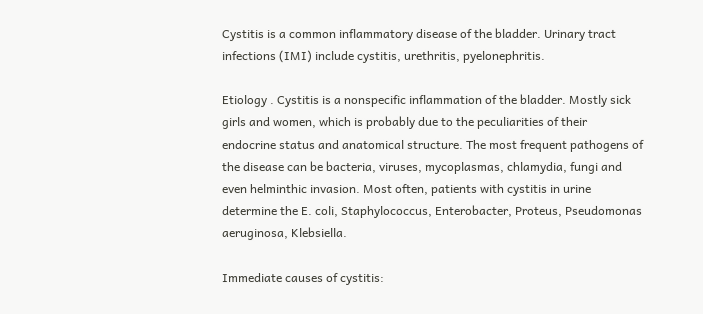Cystitis is a common inflammatory disease of the bladder. Urinary tract infections (IMI) include cystitis, urethritis, pyelonephritis.

Etiology . Cystitis is a nonspecific inflammation of the bladder. Mostly sick girls and women, which is probably due to the peculiarities of their endocrine status and anatomical structure. The most frequent pathogens of the disease can be bacteria, viruses, mycoplasmas, chlamydia, fungi and even helminthic invasion. Most often, patients with cystitis in urine determine the E. coli, Staphylococcus, Enterobacter, Proteus, Pseudomonas aeruginosa, Klebsiella.

Immediate causes of cystitis: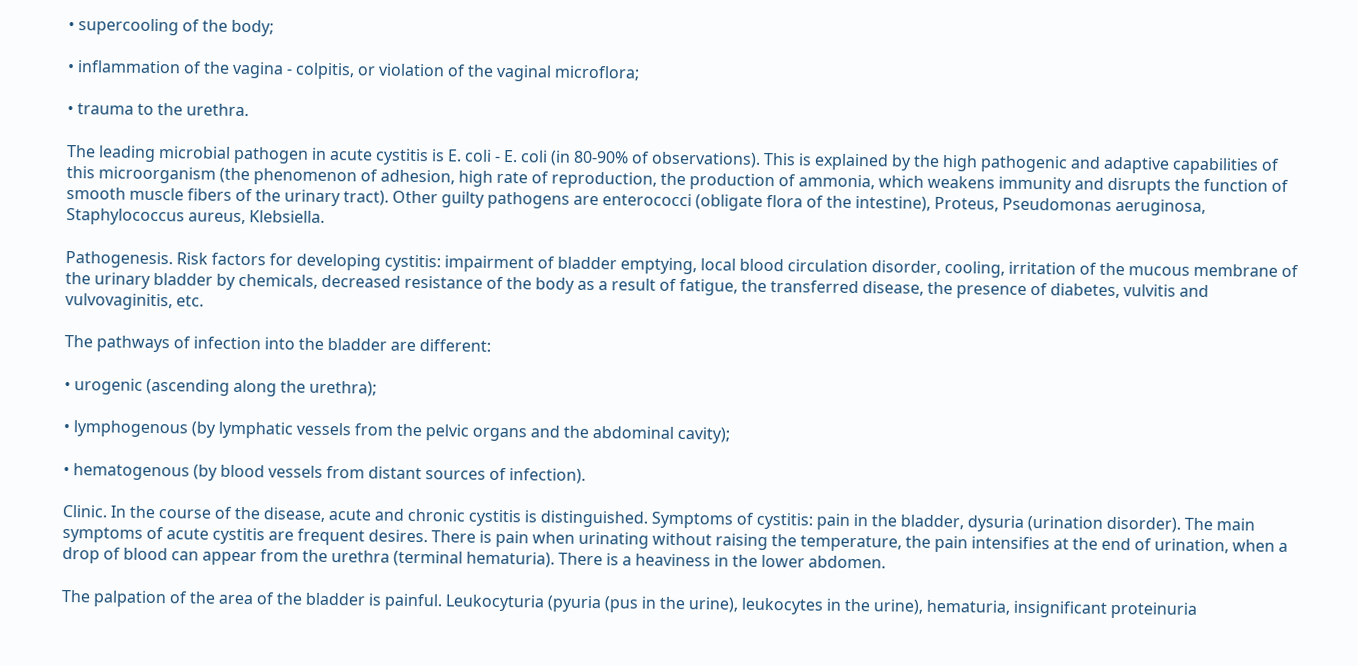• supercooling of the body;

• inflammation of the vagina - colpitis, or violation of the vaginal microflora;

• trauma to the urethra.

The leading microbial pathogen in acute cystitis is E. coli - E. coli (in 80-90% of observations). This is explained by the high pathogenic and adaptive capabilities of this microorganism (the phenomenon of adhesion, high rate of reproduction, the production of ammonia, which weakens immunity and disrupts the function of smooth muscle fibers of the urinary tract). Other guilty pathogens are enterococci (obligate flora of the intestine), Proteus, Pseudomonas aeruginosa, Staphylococcus aureus, Klebsiella.

Pathogenesis. Risk factors for developing cystitis: impairment of bladder emptying, local blood circulation disorder, cooling, irritation of the mucous membrane of the urinary bladder by chemicals, decreased resistance of the body as a result of fatigue, the transferred disease, the presence of diabetes, vulvitis and vulvovaginitis, etc.

The pathways of infection into the bladder are different:

• urogenic (ascending along the urethra);

• lymphogenous (by lymphatic vessels from the pelvic organs and the abdominal cavity);

• hematogenous (by blood vessels from distant sources of infection).

Clinic. In the course of the disease, acute and chronic cystitis is distinguished. Symptoms of cystitis: pain in the bladder, dysuria (urination disorder). The main symptoms of acute cystitis are frequent desires. There is pain when urinating without raising the temperature, the pain intensifies at the end of urination, when a drop of blood can appear from the urethra (terminal hematuria). There is a heaviness in the lower abdomen.

The palpation of the area of the bladder is painful. Leukocyturia (pyuria (pus in the urine), leukocytes in the urine), hematuria, insignificant proteinuria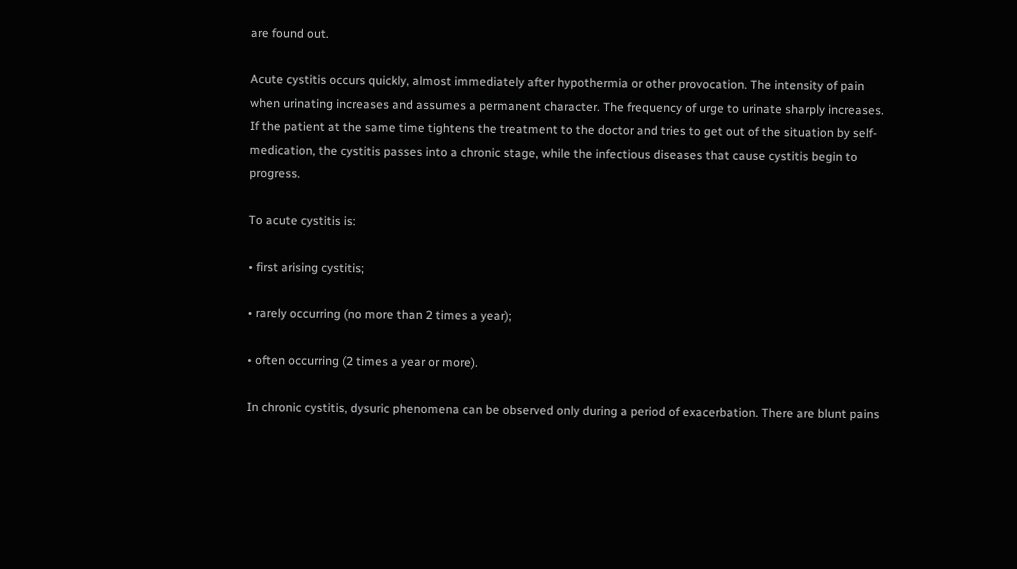are found out.

Acute cystitis occurs quickly, almost immediately after hypothermia or other provocation. The intensity of pain when urinating increases and assumes a permanent character. The frequency of urge to urinate sharply increases. If the patient at the same time tightens the treatment to the doctor and tries to get out of the situation by self-medication, the cystitis passes into a chronic stage, while the infectious diseases that cause cystitis begin to progress.

To acute cystitis is:

• first arising cystitis;

• rarely occurring (no more than 2 times a year);

• often occurring (2 times a year or more).

In chronic cystitis, dysuric phenomena can be observed only during a period of exacerbation. There are blunt pains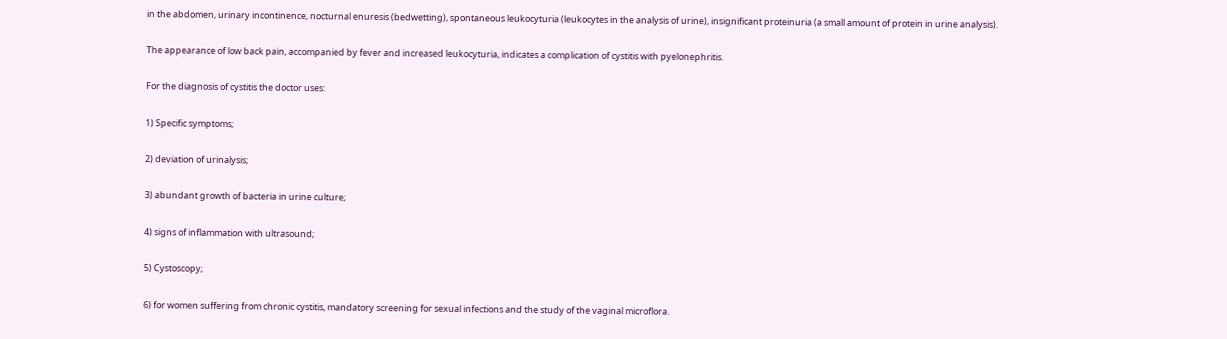in the abdomen, urinary incontinence, nocturnal enuresis (bedwetting), spontaneous leukocyturia (leukocytes in the analysis of urine), insignificant proteinuria (a small amount of protein in urine analysis).

The appearance of low back pain, accompanied by fever and increased leukocyturia, indicates a complication of cystitis with pyelonephritis.

For the diagnosis of cystitis the doctor uses:

1) Specific symptoms;

2) deviation of urinalysis;

3) abundant growth of bacteria in urine culture;

4) signs of inflammation with ultrasound;

5) Cystoscopy;

6) for women suffering from chronic cystitis, mandatory screening for sexual infections and the study of the vaginal microflora.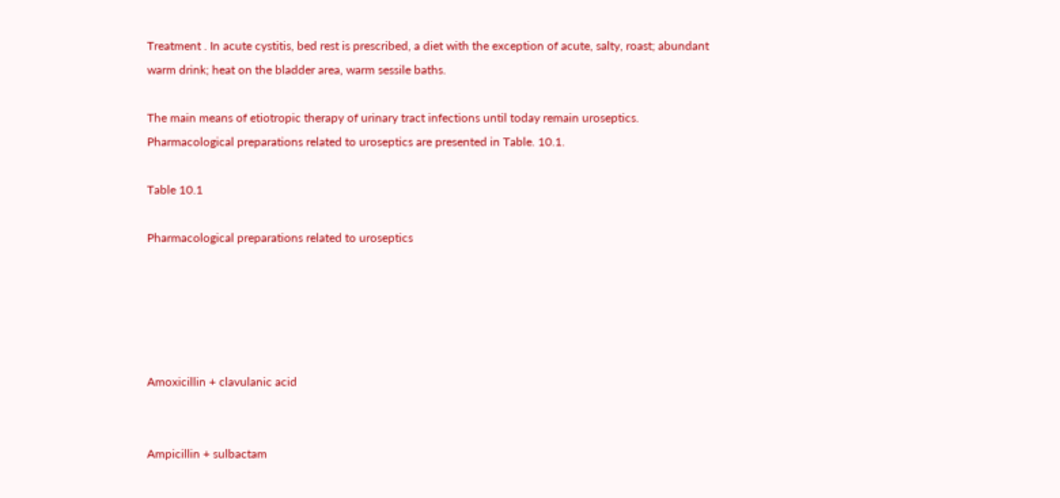Treatment . In acute cystitis, bed rest is prescribed, a diet with the exception of acute, salty, roast; abundant warm drink; heat on the bladder area, warm sessile baths.

The main means of etiotropic therapy of urinary tract infections until today remain uroseptics. Pharmacological preparations related to uroseptics are presented in Table. 10.1.

Table 10.1

Pharmacological preparations related to uroseptics





Amoxicillin + clavulanic acid


Ampicillin + sulbactam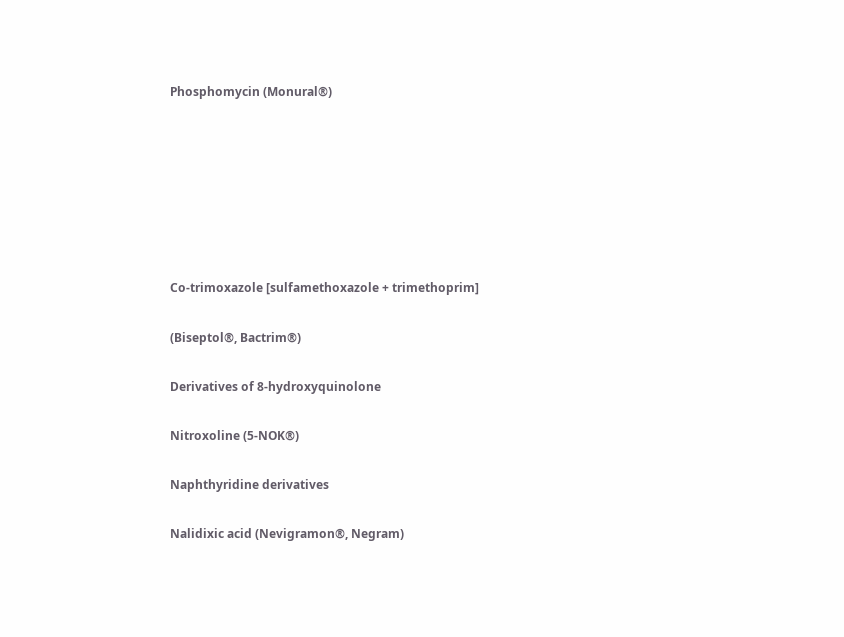Phosphomycin (Monural®)







Co-trimoxazole [sulfamethoxazole + trimethoprim]

(Biseptol®, Bactrim®)

Derivatives of 8-hydroxyquinolone

Nitroxoline (5-NOK®)

Naphthyridine derivatives

Nalidixic acid (Nevigramon®, Negram)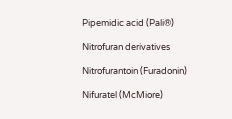Pipemidic acid (Pali®)

Nitrofuran derivatives

Nitrofurantoin (Furadonin)

Nifuratel (McMiore)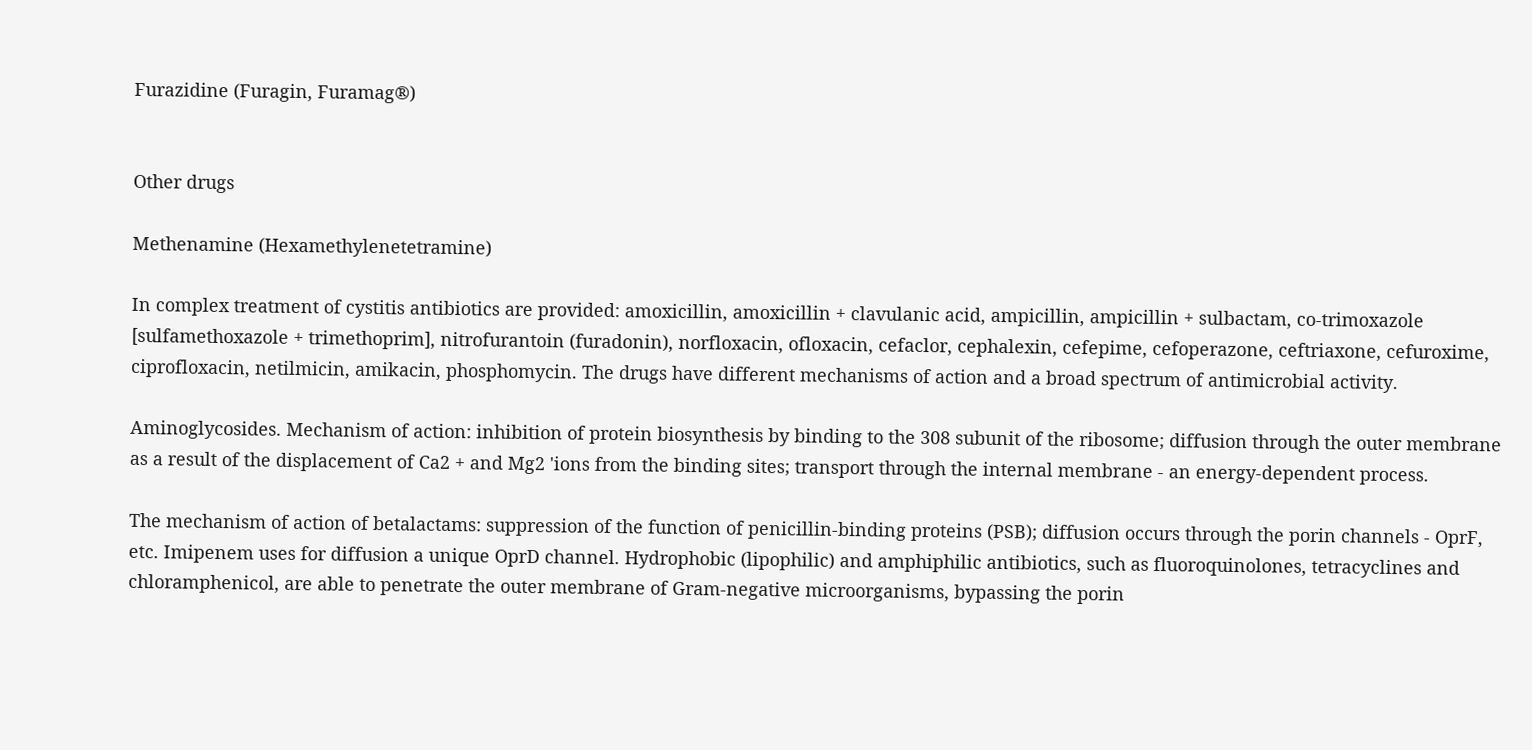Furazidine (Furagin, Furamag®)


Other drugs

Methenamine (Hexamethylenetetramine)

In complex treatment of cystitis antibiotics are provided: amoxicillin, amoxicillin + clavulanic acid, ampicillin, ampicillin + sulbactam, co-trimoxazole [sulfamethoxazole + trimethoprim], nitrofurantoin (furadonin), norfloxacin, ofloxacin, cefaclor, cephalexin, cefepime, cefoperazone, ceftriaxone, cefuroxime, ciprofloxacin, netilmicin, amikacin, phosphomycin. The drugs have different mechanisms of action and a broad spectrum of antimicrobial activity.

Aminoglycosides. Mechanism of action: inhibition of protein biosynthesis by binding to the 308 subunit of the ribosome; diffusion through the outer membrane as a result of the displacement of Ca2 + and Mg2 'ions from the binding sites; transport through the internal membrane - an energy-dependent process.

The mechanism of action of betalactams: suppression of the function of penicillin-binding proteins (PSB); diffusion occurs through the porin channels - OprF, etc. Imipenem uses for diffusion a unique OprD channel. Hydrophobic (lipophilic) and amphiphilic antibiotics, such as fluoroquinolones, tetracyclines and chloramphenicol, are able to penetrate the outer membrane of Gram-negative microorganisms, bypassing the porin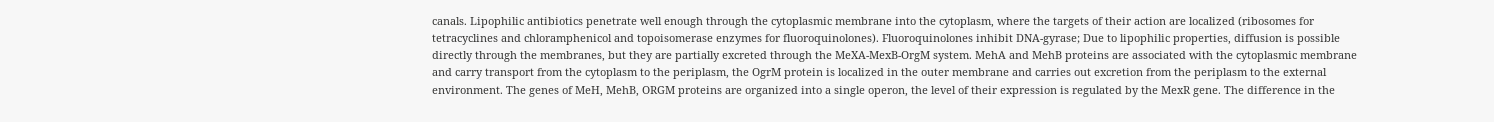canals. Lipophilic antibiotics penetrate well enough through the cytoplasmic membrane into the cytoplasm, where the targets of their action are localized (ribosomes for tetracyclines and chloramphenicol and topoisomerase enzymes for fluoroquinolones). Fluoroquinolones inhibit DNA-gyrase; Due to lipophilic properties, diffusion is possible directly through the membranes, but they are partially excreted through the MeXA-MexB-OrgM system. MehA and MehB proteins are associated with the cytoplasmic membrane and carry transport from the cytoplasm to the periplasm, the OgrM protein is localized in the outer membrane and carries out excretion from the periplasm to the external environment. The genes of MeH, MehB, ORGM proteins are organized into a single operon, the level of their expression is regulated by the MexR gene. The difference in the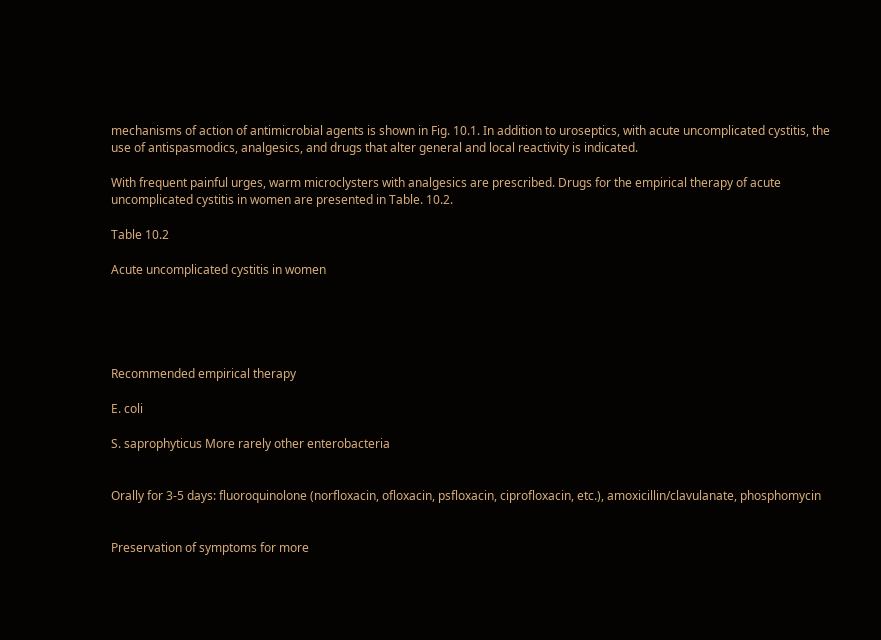mechanisms of action of antimicrobial agents is shown in Fig. 10.1. In addition to uroseptics, with acute uncomplicated cystitis, the use of antispasmodics, analgesics, and drugs that alter general and local reactivity is indicated.

With frequent painful urges, warm microclysters with analgesics are prescribed. Drugs for the empirical therapy of acute uncomplicated cystitis in women are presented in Table. 10.2.

Table 10.2

Acute uncomplicated cystitis in women





Recommended empirical therapy

E. coli

S. saprophyticus More rarely other enterobacteria


Orally for 3-5 days: fluoroquinolone (norfloxacin, ofloxacin, psfloxacin, ciprofloxacin, etc.), amoxicillin/clavulanate, phosphomycin


Preservation of symptoms for more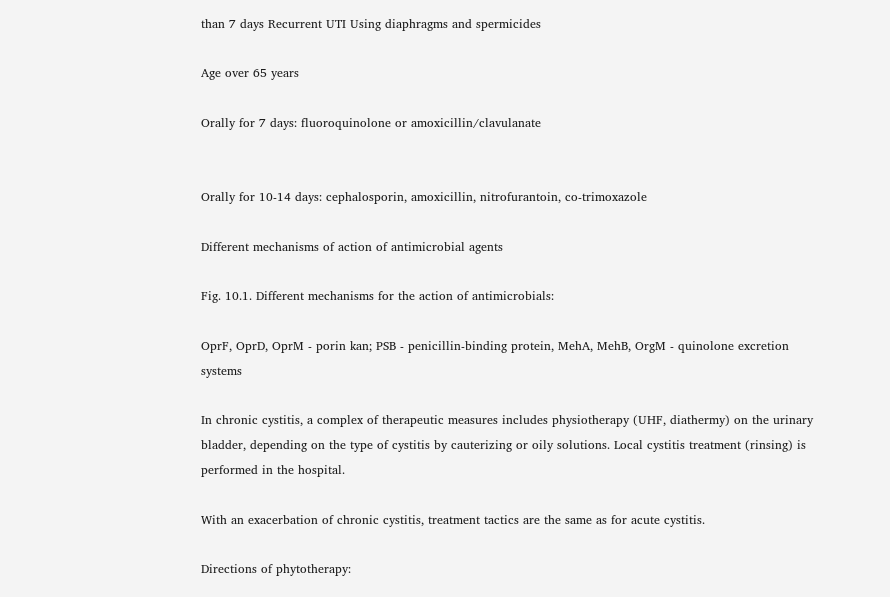than 7 days Recurrent UTI Using diaphragms and spermicides

Age over 65 years

Orally for 7 days: fluoroquinolone or amoxicillin/clavulanate


Orally for 10-14 days: cephalosporin, amoxicillin, nitrofurantoin, co-trimoxazole

Different mechanisms of action of antimicrobial agents

Fig. 10.1. Different mechanisms for the action of antimicrobials:

OprF, OprD, OprM - porin kan; PSB - penicillin-binding protein, MehA, MehB, OrgM - quinolone excretion systems

In chronic cystitis, a complex of therapeutic measures includes physiotherapy (UHF, diathermy) on the urinary bladder, depending on the type of cystitis by cauterizing or oily solutions. Local cystitis treatment (rinsing) is performed in the hospital.

With an exacerbation of chronic cystitis, treatment tactics are the same as for acute cystitis.

Directions of phytotherapy: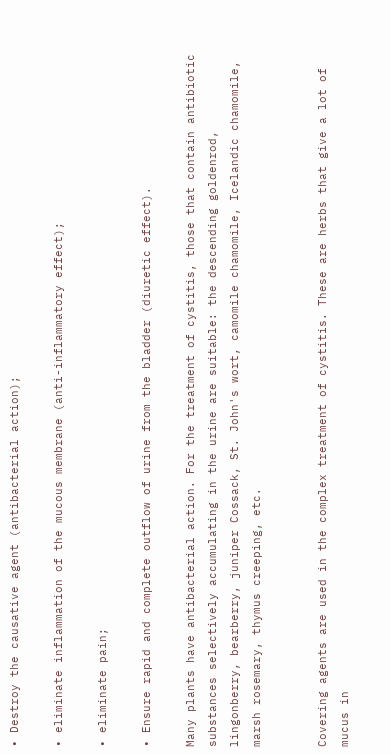• Destroy the causative agent (antibacterial action);

• eliminate inflammation of the mucous membrane (anti-inflammatory effect);

• eliminate pain;

• Ensure rapid and complete outflow of urine from the bladder (diuretic effect).

Many plants have antibacterial action. For the treatment of cystitis, those that contain antibiotic substances selectively accumulating in the urine are suitable: the descending goldenrod, lingonberry, bearberry, juniper Cossack, St. John's wort, camomile chamomile, Icelandic chamomile, marsh rosemary, thymus creeping, etc.


Covering agents are used in the complex treatment of cystitis. These are herbs that give a lot of mucus in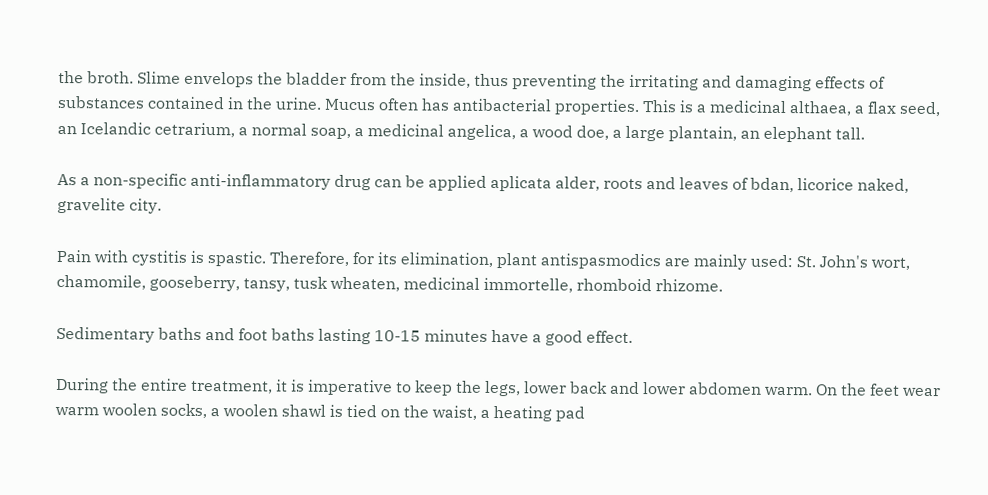the broth. Slime envelops the bladder from the inside, thus preventing the irritating and damaging effects of substances contained in the urine. Mucus often has antibacterial properties. This is a medicinal althaea, a flax seed, an Icelandic cetrarium, a normal soap, a medicinal angelica, a wood doe, a large plantain, an elephant tall.

As a non-specific anti-inflammatory drug can be applied aplicata alder, roots and leaves of bdan, licorice naked, gravelite city.

Pain with cystitis is spastic. Therefore, for its elimination, plant antispasmodics are mainly used: St. John's wort, chamomile, gooseberry, tansy, tusk wheaten, medicinal immortelle, rhomboid rhizome.

Sedimentary baths and foot baths lasting 10-15 minutes have a good effect.

During the entire treatment, it is imperative to keep the legs, lower back and lower abdomen warm. On the feet wear warm woolen socks, a woolen shawl is tied on the waist, a heating pad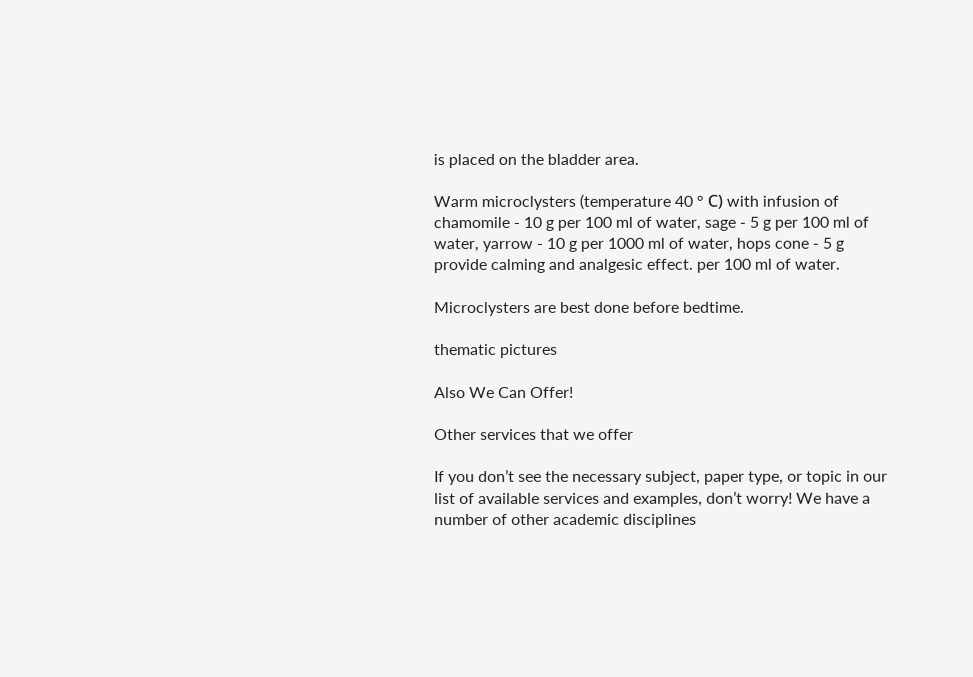is placed on the bladder area.

Warm microclysters (temperature 40 ° С) with infusion of chamomile - 10 g per 100 ml of water, sage - 5 g per 100 ml of water, yarrow - 10 g per 1000 ml of water, hops cone - 5 g provide calming and analgesic effect. per 100 ml of water.

Microclysters are best done before bedtime.

thematic pictures

Also We Can Offer!

Other services that we offer

If you don’t see the necessary subject, paper type, or topic in our list of available services and examples, don’t worry! We have a number of other academic disciplines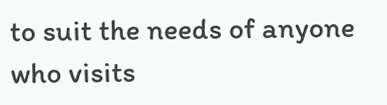to suit the needs of anyone who visits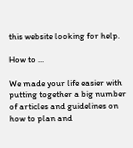this website looking for help.

How to ...

We made your life easier with putting together a big number of articles and guidelines on how to plan and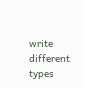write different types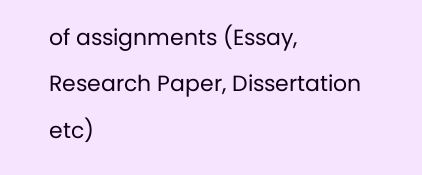of assignments (Essay, Research Paper, Dissertation etc)